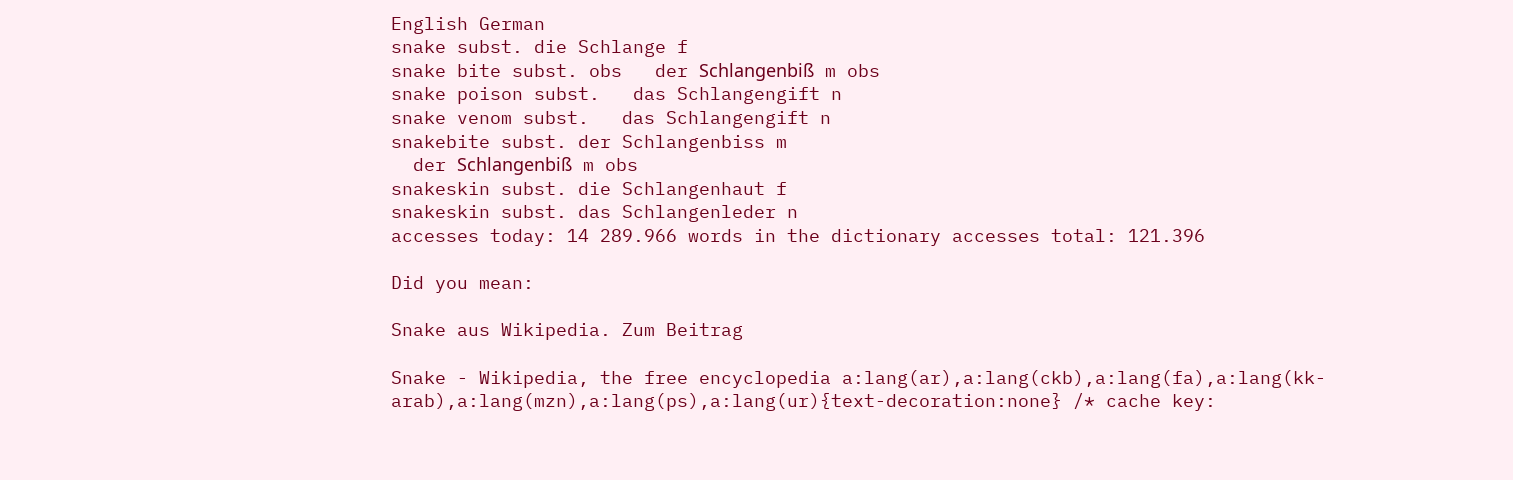English German
snake subst. die Schlange f
snake bite subst. obs   der Schlangenbiß m obs
snake poison subst.   das Schlangengift n
snake venom subst.   das Schlangengift n
snakebite subst. der Schlangenbiss m
  der Schlangenbiß m obs
snakeskin subst. die Schlangenhaut f
snakeskin subst. das Schlangenleder n
accesses today: 14 289.966 words in the dictionary accesses total: 121.396

Did you mean:

Snake aus Wikipedia. Zum Beitrag

Snake - Wikipedia, the free encyclopedia a:lang(ar),a:lang(ckb),a:lang(fa),a:lang(kk-arab),a:lang(mzn),a:lang(ps),a:lang(ur){text-decoration:none} /* cache key: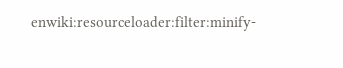enwiki:resourceloader:filter:minify-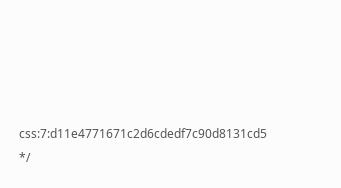css:7:d11e4771671c2d6cdedf7c90d8131cd5 */